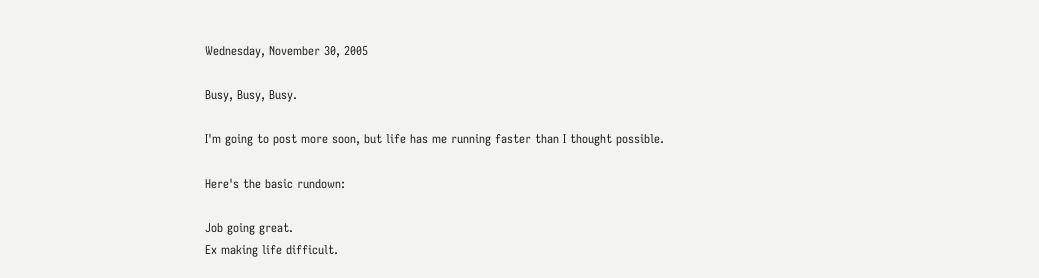Wednesday, November 30, 2005

Busy, Busy, Busy.

I'm going to post more soon, but life has me running faster than I thought possible.

Here's the basic rundown:

Job going great.
Ex making life difficult.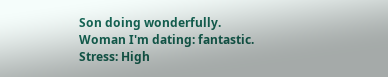Son doing wonderfully.
Woman I'm dating: fantastic.
Stress: High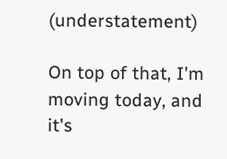(understatement)

On top of that, I'm moving today, and it's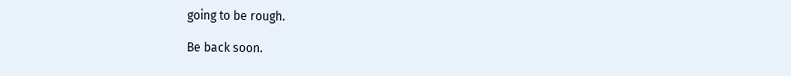going to be rough.

Be back soon.